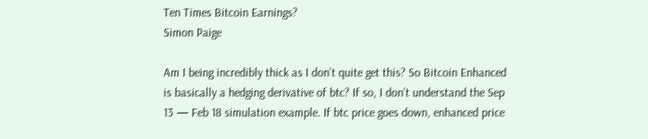Ten Times Bitcoin Earnings?
Simon Paige

Am I being incredibly thick as I don’t quite get this? So Bitcoin Enhanced is basically a hedging derivative of btc? If so, I don’t understand the Sep 13 — Feb 18 simulation example. If btc price goes down, enhanced price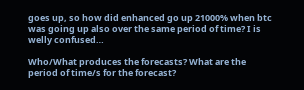goes up, so how did enhanced go up 21000% when btc was going up also over the same period of time? I is welly confused…

Who/What produces the forecasts? What are the period of time/s for the forecast?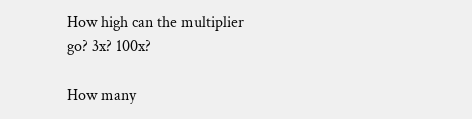How high can the multiplier go? 3x? 100x?

How many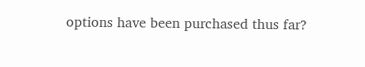options have been purchased thus far?